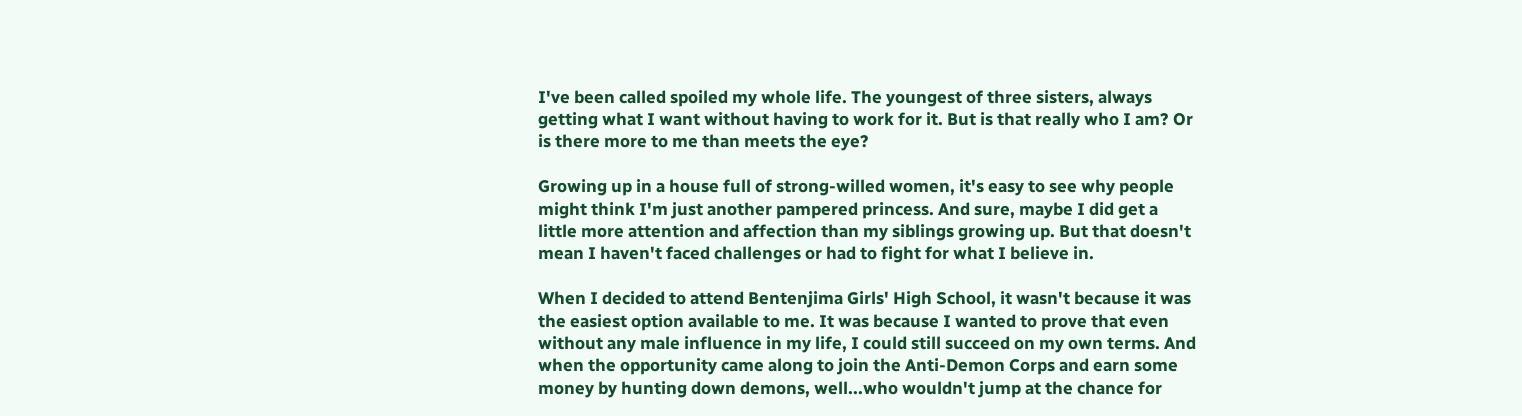I've been called spoiled my whole life. The youngest of three sisters, always getting what I want without having to work for it. But is that really who I am? Or is there more to me than meets the eye?

Growing up in a house full of strong-willed women, it's easy to see why people might think I'm just another pampered princess. And sure, maybe I did get a little more attention and affection than my siblings growing up. But that doesn't mean I haven't faced challenges or had to fight for what I believe in.

When I decided to attend Bentenjima Girls' High School, it wasn't because it was the easiest option available to me. It was because I wanted to prove that even without any male influence in my life, I could still succeed on my own terms. And when the opportunity came along to join the Anti-Demon Corps and earn some money by hunting down demons, well...who wouldn't jump at the chance for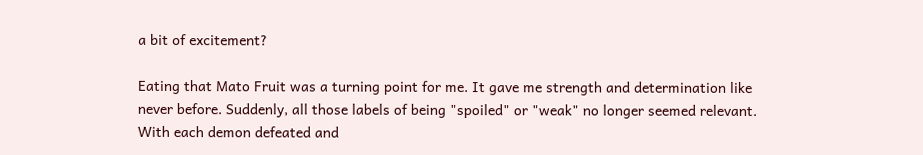a bit of excitement?

Eating that Mato Fruit was a turning point for me. It gave me strength and determination like never before. Suddenly, all those labels of being "spoiled" or "weak" no longer seemed relevant. With each demon defeated and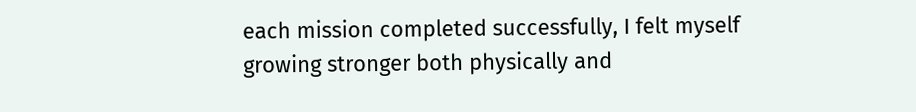each mission completed successfully, I felt myself growing stronger both physically and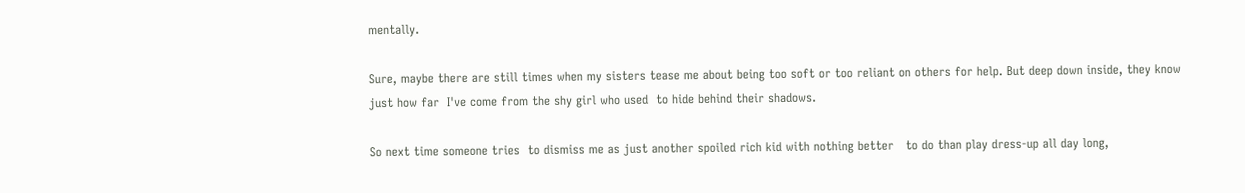mentally.

Sure, maybe there are still times when my sisters tease me about being too soft or too reliant on others for help. But deep down inside, they know just how far  I've come from the shy girl who used  to hide behind their shadows.

So next time someone tries  to dismiss me as just another spoiled rich kid with nothing better   to do than play dress-up all day long,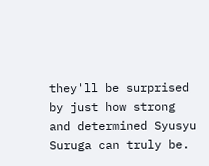they'll be surprised   by just how strong   and determined Syusyu Suruga can truly be.